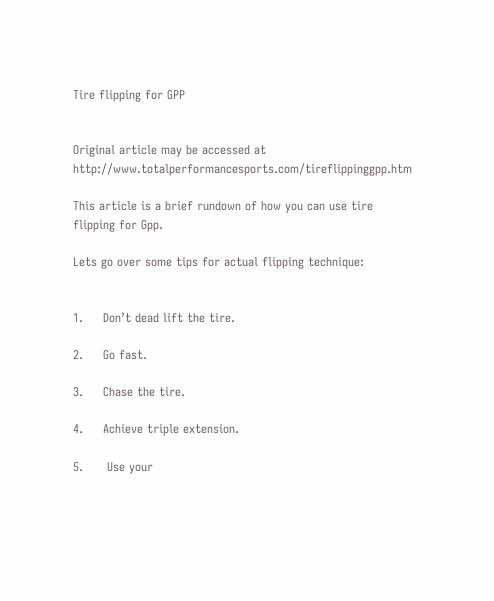Tire flipping for GPP


Original article may be accessed at http://www.totalperformancesports.com/tireflippinggpp.htm

This article is a brief rundown of how you can use tire flipping for Gpp.

Lets go over some tips for actual flipping technique:


1.     Don’t dead lift the tire.

2.     Go fast.

3.     Chase the tire.

4.     Achieve triple extension.

5.      Use your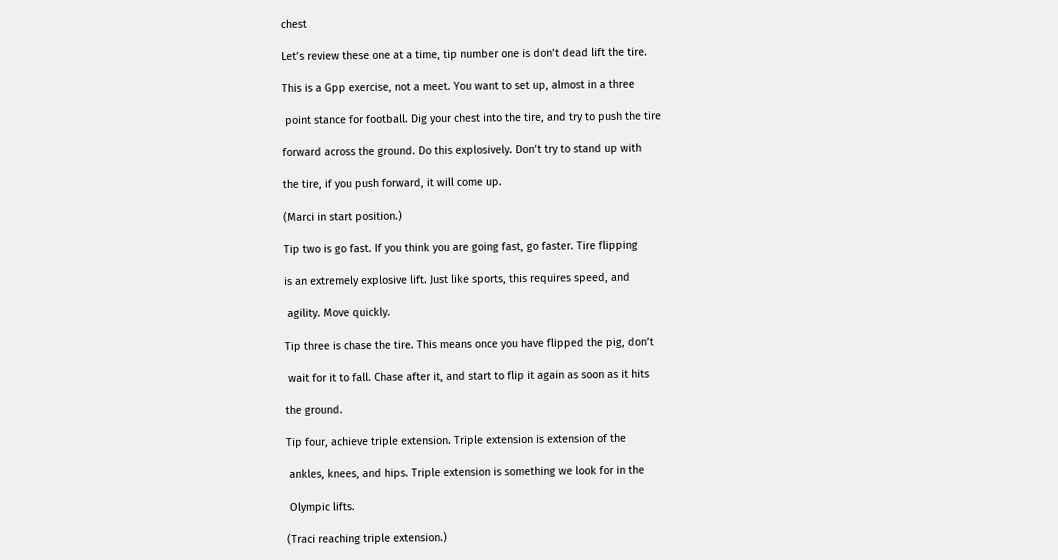chest

Let’s review these one at a time, tip number one is don’t dead lift the tire.

This is a Gpp exercise, not a meet. You want to set up, almost in a three

 point stance for football. Dig your chest into the tire, and try to push the tire

forward across the ground. Do this explosively. Don’t try to stand up with

the tire, if you push forward, it will come up.

(Marci in start position.)

Tip two is go fast. If you think you are going fast, go faster. Tire flipping

is an extremely explosive lift. Just like sports, this requires speed, and

 agility. Move quickly.

Tip three is chase the tire. This means once you have flipped the pig, don’t

 wait for it to fall. Chase after it, and start to flip it again as soon as it hits

the ground.

Tip four, achieve triple extension. Triple extension is extension of the

 ankles, knees, and hips. Triple extension is something we look for in the

 Olympic lifts.

(Traci reaching triple extension.)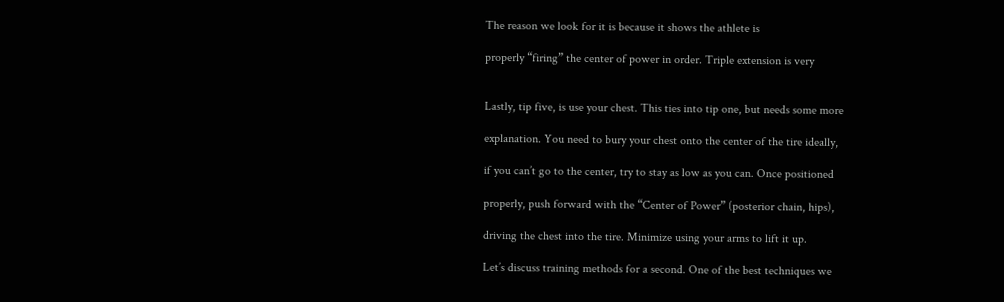The reason we look for it is because it shows the athlete is

properly “firing” the center of power in order. Triple extension is very


Lastly, tip five, is use your chest. This ties into tip one, but needs some more

explanation. You need to bury your chest onto the center of the tire ideally,

if you can’t go to the center, try to stay as low as you can. Once positioned

properly, push forward with the “Center of Power” (posterior chain, hips),

driving the chest into the tire. Minimize using your arms to lift it up.

Let’s discuss training methods for a second. One of the best techniques we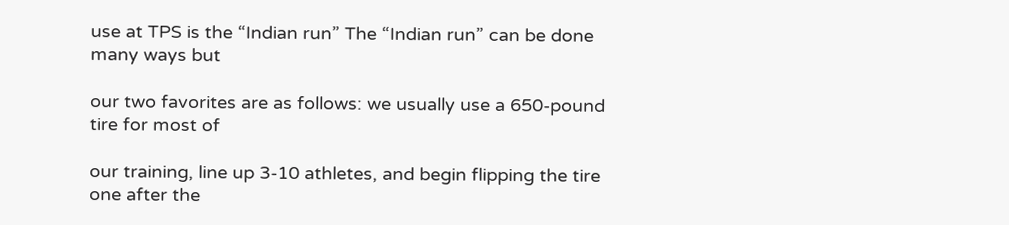use at TPS is the “Indian run” The “Indian run” can be done many ways but

our two favorites are as follows: we usually use a 650-pound tire for most of

our training, line up 3-10 athletes, and begin flipping the tire one after the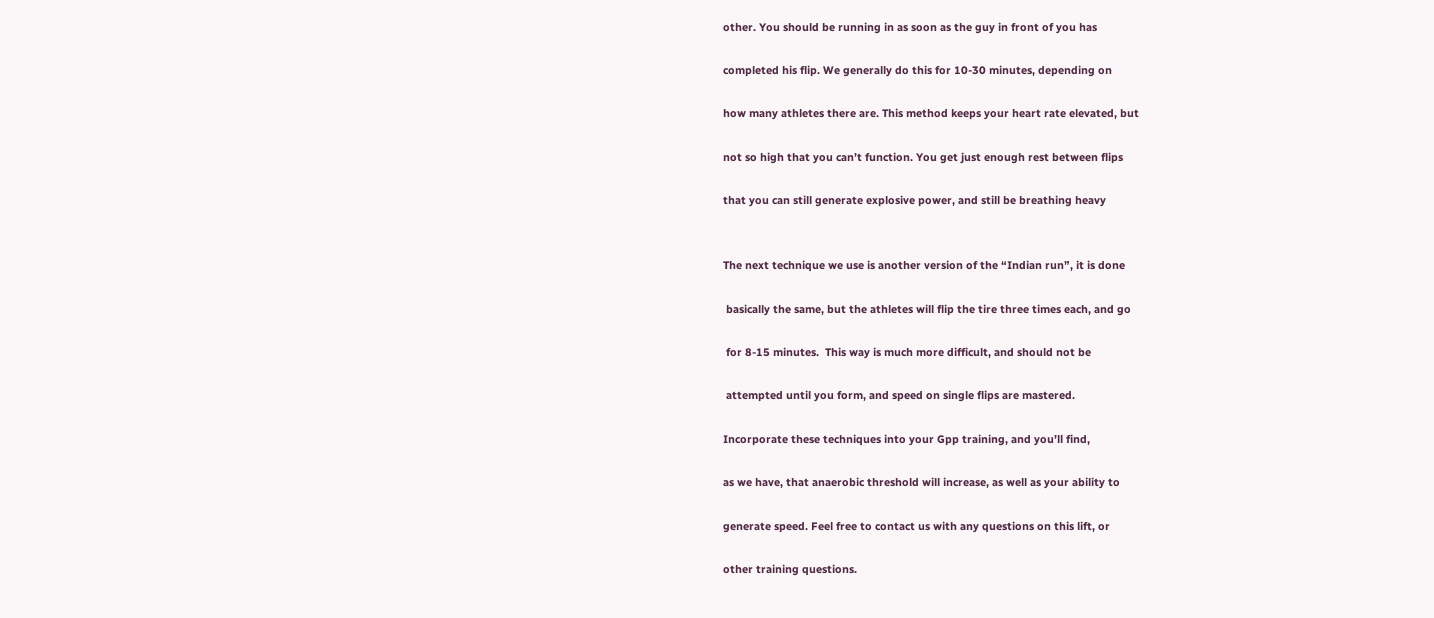other. You should be running in as soon as the guy in front of you has

completed his flip. We generally do this for 10-30 minutes, depending on

how many athletes there are. This method keeps your heart rate elevated, but

not so high that you can’t function. You get just enough rest between flips

that you can still generate explosive power, and still be breathing heavy


The next technique we use is another version of the “Indian run”, it is done

 basically the same, but the athletes will flip the tire three times each, and go

 for 8-15 minutes.  This way is much more difficult, and should not be

 attempted until you form, and speed on single flips are mastered.

Incorporate these techniques into your Gpp training, and you’ll find,

as we have, that anaerobic threshold will increase, as well as your ability to

generate speed. Feel free to contact us with any questions on this lift, or

other training questions.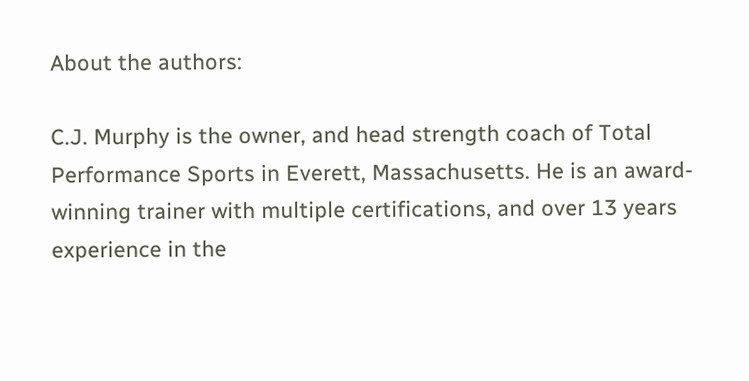About the authors:

C.J. Murphy is the owner, and head strength coach of Total Performance Sports in Everett, Massachusetts. He is an award-winning trainer with multiple certifications, and over 13 years experience in the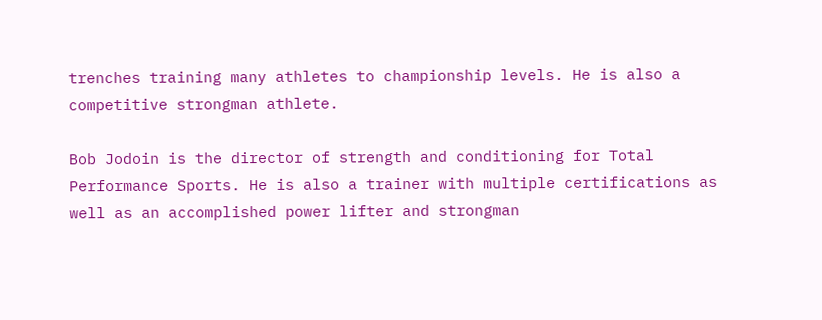trenches training many athletes to championship levels. He is also a competitive strongman athlete.

Bob Jodoin is the director of strength and conditioning for Total Performance Sports. He is also a trainer with multiple certifications as well as an accomplished power lifter and strongman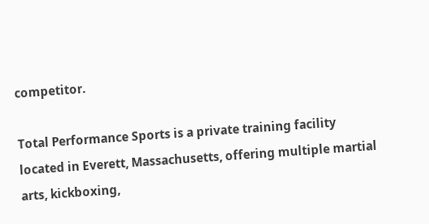competitor.

Total Performance Sports is a private training facility located in Everett, Massachusetts, offering multiple martial arts, kickboxing,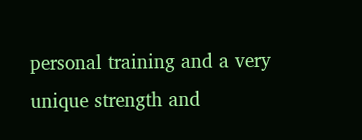personal training and a very unique strength and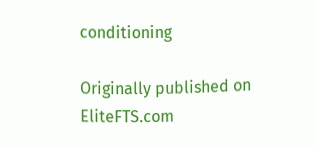conditioning

Originally published on EliteFTS.com